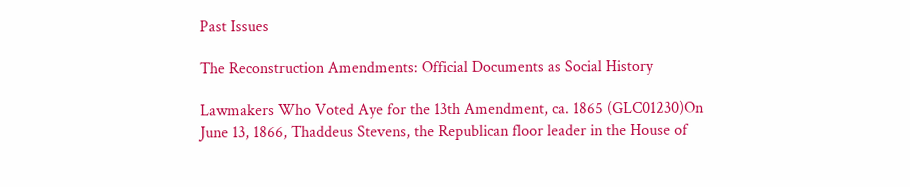Past Issues

The Reconstruction Amendments: Official Documents as Social History

Lawmakers Who Voted Aye for the 13th Amendment, ca. 1865 (GLC01230)On June 13, 1866, Thaddeus Stevens, the Republican floor leader in the House of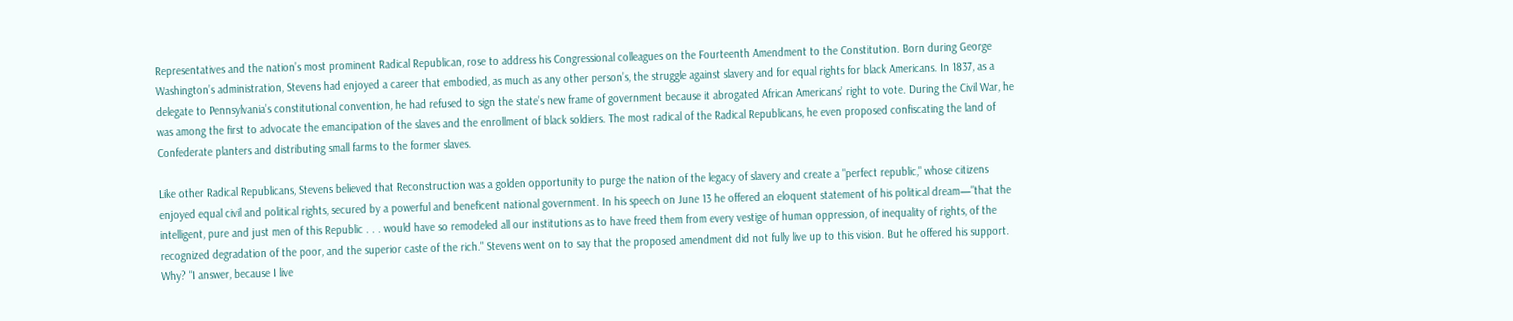Representatives and the nation’s most prominent Radical Republican, rose to address his Congressional colleagues on the Fourteenth Amendment to the Constitution. Born during George Washington’s administration, Stevens had enjoyed a career that embodied, as much as any other person’s, the struggle against slavery and for equal rights for black Americans. In 1837, as a delegate to Pennsylvania’s constitutional convention, he had refused to sign the state’s new frame of government because it abrogated African Americans’ right to vote. During the Civil War, he was among the first to advocate the emancipation of the slaves and the enrollment of black soldiers. The most radical of the Radical Republicans, he even proposed confiscating the land of Confederate planters and distributing small farms to the former slaves.

Like other Radical Republicans, Stevens believed that Reconstruction was a golden opportunity to purge the nation of the legacy of slavery and create a "perfect republic," whose citizens enjoyed equal civil and political rights, secured by a powerful and beneficent national government. In his speech on June 13 he offered an eloquent statement of his political dream—"that the intelligent, pure and just men of this Republic . . . would have so remodeled all our institutions as to have freed them from every vestige of human oppression, of inequality of rights, of the recognized degradation of the poor, and the superior caste of the rich." Stevens went on to say that the proposed amendment did not fully live up to this vision. But he offered his support. Why? "I answer, because I live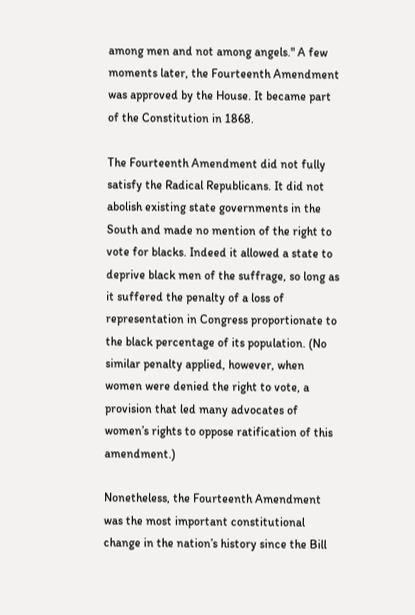among men and not among angels." A few moments later, the Fourteenth Amendment was approved by the House. It became part of the Constitution in 1868.

The Fourteenth Amendment did not fully satisfy the Radical Republicans. It did not abolish existing state governments in the South and made no mention of the right to vote for blacks. Indeed it allowed a state to deprive black men of the suffrage, so long as it suffered the penalty of a loss of representation in Congress proportionate to the black percentage of its population. (No similar penalty applied, however, when women were denied the right to vote, a provision that led many advocates of women’s rights to oppose ratification of this amendment.)

Nonetheless, the Fourteenth Amendment was the most important constitutional change in the nation’s history since the Bill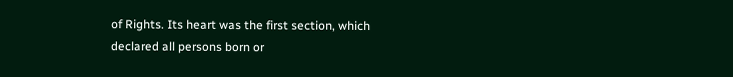of Rights. Its heart was the first section, which declared all persons born or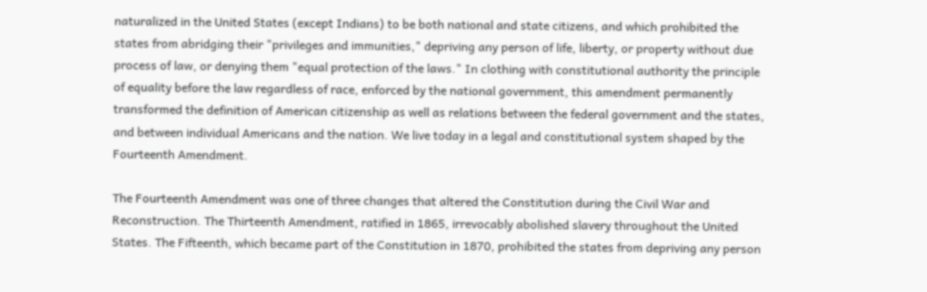naturalized in the United States (except Indians) to be both national and state citizens, and which prohibited the states from abridging their "privileges and immunities," depriving any person of life, liberty, or property without due process of law, or denying them "equal protection of the laws." In clothing with constitutional authority the principle of equality before the law regardless of race, enforced by the national government, this amendment permanently transformed the definition of American citizenship as well as relations between the federal government and the states, and between individual Americans and the nation. We live today in a legal and constitutional system shaped by the Fourteenth Amendment.

The Fourteenth Amendment was one of three changes that altered the Constitution during the Civil War and Reconstruction. The Thirteenth Amendment, ratified in 1865, irrevocably abolished slavery throughout the United States. The Fifteenth, which became part of the Constitution in 1870, prohibited the states from depriving any person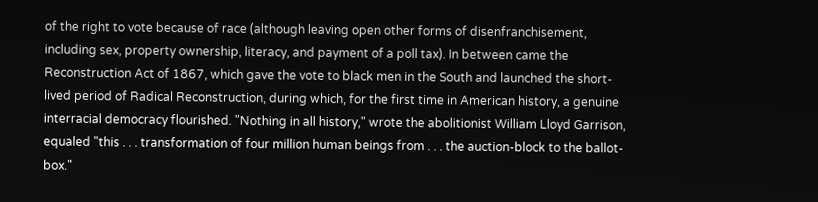of the right to vote because of race (although leaving open other forms of disenfranchisement, including sex, property ownership, literacy, and payment of a poll tax). In between came the Reconstruction Act of 1867, which gave the vote to black men in the South and launched the short-lived period of Radical Reconstruction, during which, for the first time in American history, a genuine interracial democracy flourished. "Nothing in all history," wrote the abolitionist William Lloyd Garrison, equaled "this . . . transformation of four million human beings from . . . the auction-block to the ballot-box."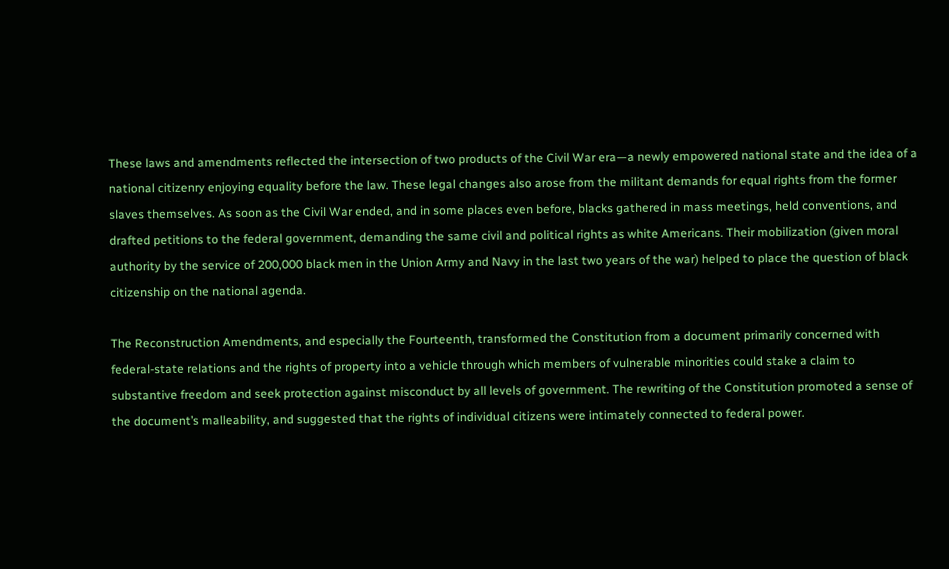These laws and amendments reflected the intersection of two products of the Civil War era—a newly empowered national state and the idea of a national citizenry enjoying equality before the law. These legal changes also arose from the militant demands for equal rights from the former slaves themselves. As soon as the Civil War ended, and in some places even before, blacks gathered in mass meetings, held conventions, and drafted petitions to the federal government, demanding the same civil and political rights as white Americans. Their mobilization (given moral authority by the service of 200,000 black men in the Union Army and Navy in the last two years of the war) helped to place the question of black citizenship on the national agenda.

The Reconstruction Amendments, and especially the Fourteenth, transformed the Constitution from a document primarily concerned with federal-state relations and the rights of property into a vehicle through which members of vulnerable minorities could stake a claim to substantive freedom and seek protection against misconduct by all levels of government. The rewriting of the Constitution promoted a sense of the document’s malleability, and suggested that the rights of individual citizens were intimately connected to federal power.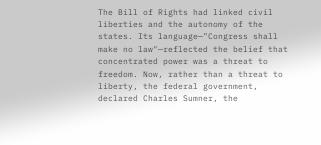The Bill of Rights had linked civil liberties and the autonomy of the states. Its language—"Congress shall make no law"—reflected the belief that concentrated power was a threat to freedom. Now, rather than a threat to liberty, the federal government, declared Charles Sumner, the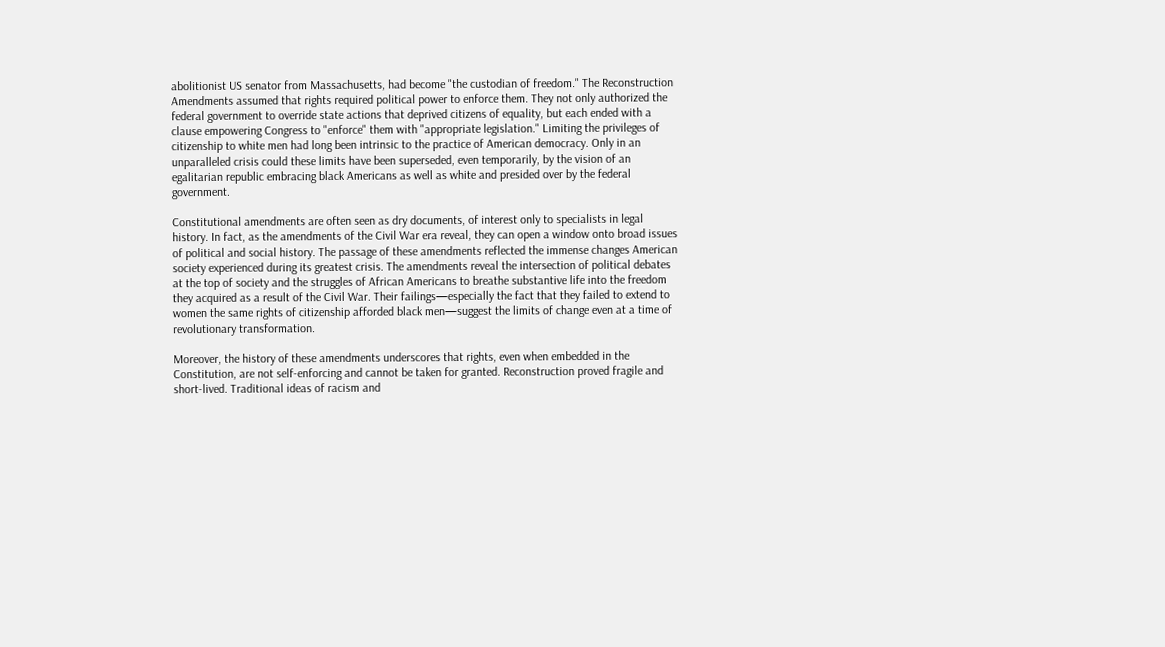abolitionist US senator from Massachusetts, had become "the custodian of freedom." The Reconstruction Amendments assumed that rights required political power to enforce them. They not only authorized the federal government to override state actions that deprived citizens of equality, but each ended with a clause empowering Congress to "enforce" them with "appropriate legislation." Limiting the privileges of citizenship to white men had long been intrinsic to the practice of American democracy. Only in an unparalleled crisis could these limits have been superseded, even temporarily, by the vision of an egalitarian republic embracing black Americans as well as white and presided over by the federal government.

Constitutional amendments are often seen as dry documents, of interest only to specialists in legal history. In fact, as the amendments of the Civil War era reveal, they can open a window onto broad issues of political and social history. The passage of these amendments reflected the immense changes American society experienced during its greatest crisis. The amendments reveal the intersection of political debates at the top of society and the struggles of African Americans to breathe substantive life into the freedom they acquired as a result of the Civil War. Their failings—especially the fact that they failed to extend to women the same rights of citizenship afforded black men—suggest the limits of change even at a time of revolutionary transformation.

Moreover, the history of these amendments underscores that rights, even when embedded in the Constitution, are not self-enforcing and cannot be taken for granted. Reconstruction proved fragile and short-lived. Traditional ideas of racism and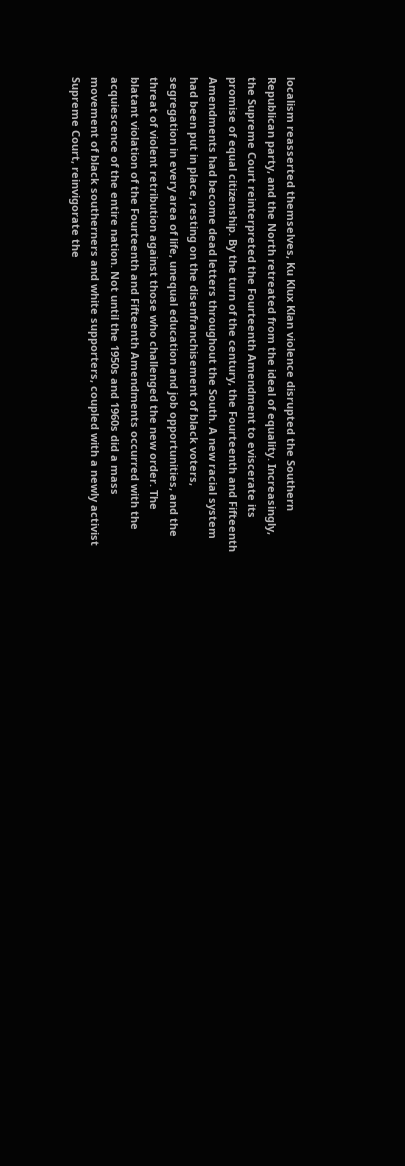localism reasserted themselves, Ku Klux Klan violence disrupted the Southern Republican party, and the North retreated from the ideal of equality. Increasingly, the Supreme Court reinterpreted the Fourteenth Amendment to eviscerate its promise of equal citizenship. By the turn of the century, the Fourteenth and Fifteenth Amendments had become dead letters throughout the South. A new racial system had been put in place, resting on the disenfranchisement of black voters, segregation in every area of life, unequal education and job opportunities, and the threat of violent retribution against those who challenged the new order. The blatant violation of the Fourteenth and Fifteenth Amendments occurred with the acquiescence of the entire nation. Not until the 1950s and 1960s did a mass movement of black southerners and white supporters, coupled with a newly activist Supreme Court, reinvigorate the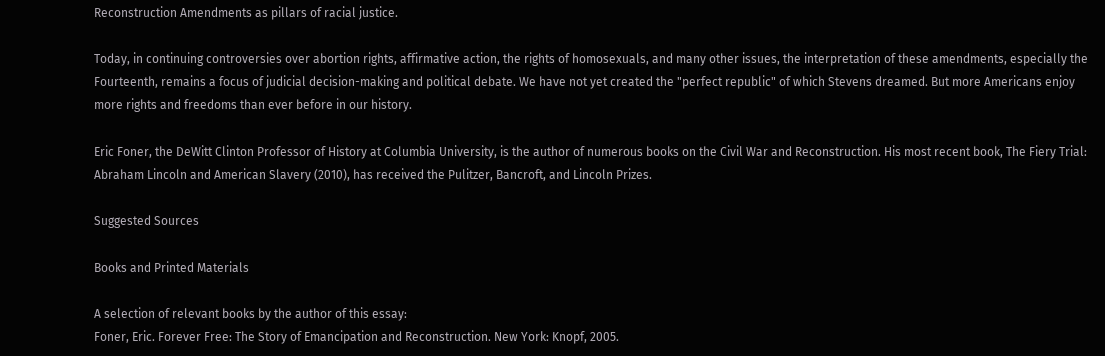Reconstruction Amendments as pillars of racial justice.

Today, in continuing controversies over abortion rights, affirmative action, the rights of homosexuals, and many other issues, the interpretation of these amendments, especially the Fourteenth, remains a focus of judicial decision-making and political debate. We have not yet created the "perfect republic" of which Stevens dreamed. But more Americans enjoy more rights and freedoms than ever before in our history.

Eric Foner, the DeWitt Clinton Professor of History at Columbia University, is the author of numerous books on the Civil War and Reconstruction. His most recent book, The Fiery Trial: Abraham Lincoln and American Slavery (2010), has received the Pulitzer, Bancroft, and Lincoln Prizes.

Suggested Sources

Books and Printed Materials

A selection of relevant books by the author of this essay:
Foner, Eric. Forever Free: The Story of Emancipation and Reconstruction. New York: Knopf, 2005.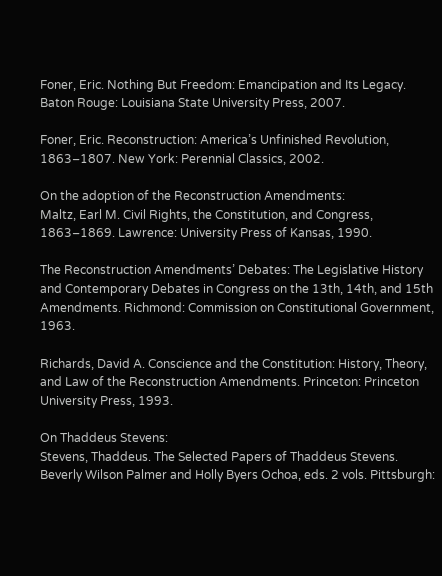Foner, Eric. Nothing But Freedom: Emancipation and Its Legacy. Baton Rouge: Louisiana State University Press, 2007.

Foner, Eric. Reconstruction: America’s Unfinished Revolution, 1863–1807. New York: Perennial Classics, 2002.

On the adoption of the Reconstruction Amendments:
Maltz, Earl M. Civil Rights, the Constitution, and Congress, 1863–1869. Lawrence: University Press of Kansas, 1990.

The Reconstruction Amendments’ Debates: The Legislative History and Contemporary Debates in Congress on the 13th, 14th, and 15th Amendments. Richmond: Commission on Constitutional Government, 1963.

Richards, David A. Conscience and the Constitution: History, Theory, and Law of the Reconstruction Amendments. Princeton: Princeton University Press, 1993.

On Thaddeus Stevens:
Stevens, Thaddeus. The Selected Papers of Thaddeus Stevens. Beverly Wilson Palmer and Holly Byers Ochoa, eds. 2 vols. Pittsburgh: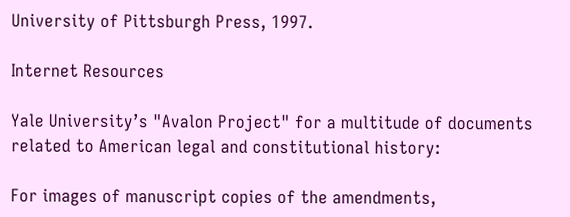University of Pittsburgh Press, 1997.

Internet Resources

Yale University’s "Avalon Project" for a multitude of documents related to American legal and constitutional history:

For images of manuscript copies of the amendments,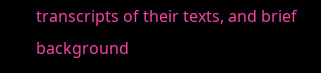transcripts of their texts, and brief background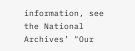information, see the National Archives’ "Our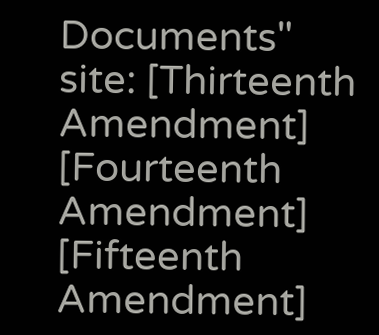Documents" site: [Thirteenth Amendment] [Fourteenth Amendment] [Fifteenth Amendment]